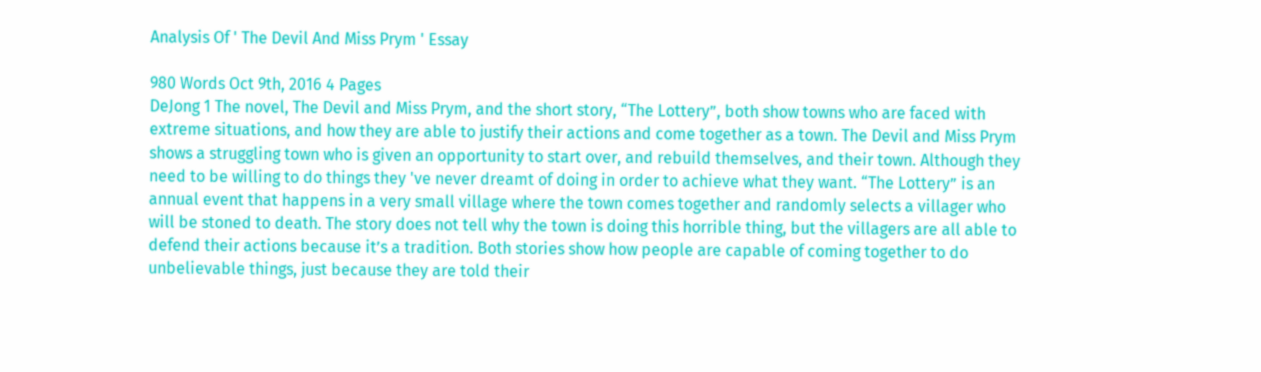Analysis Of ' The Devil And Miss Prym ' Essay

980 Words Oct 9th, 2016 4 Pages
DeJong 1 The novel, The Devil and Miss Prym, and the short story, “The Lottery”, both show towns who are faced with extreme situations, and how they are able to justify their actions and come together as a town. The Devil and Miss Prym shows a struggling town who is given an opportunity to start over, and rebuild themselves, and their town. Although they need to be willing to do things they 've never dreamt of doing in order to achieve what they want. “The Lottery” is an annual event that happens in a very small village where the town comes together and randomly selects a villager who will be stoned to death. The story does not tell why the town is doing this horrible thing, but the villagers are all able to defend their actions because it’s a tradition. Both stories show how people are capable of coming together to do unbelievable things, just because they are told their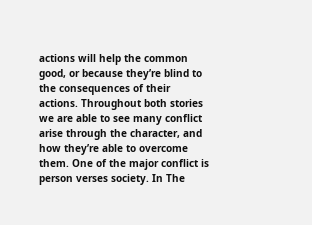actions will help the common good, or because they’re blind to the consequences of their actions. Throughout both stories we are able to see many conflict arise through the character, and how they’re able to overcome them. One of the major conflict is person verses society. In The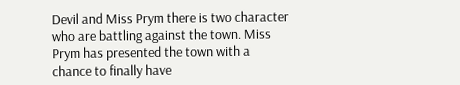Devil and Miss Prym there is two character who are battling against the town. Miss Prym has presented the town with a chance to finally have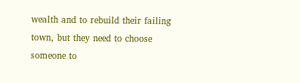wealth and to rebuild their failing town, but they need to choose someone to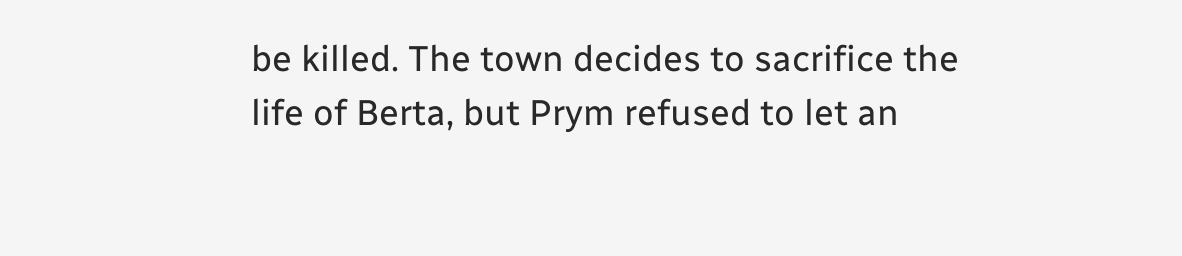be killed. The town decides to sacrifice the life of Berta, but Prym refused to let an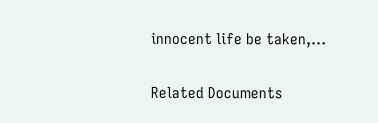innocent life be taken,…

Related Documents